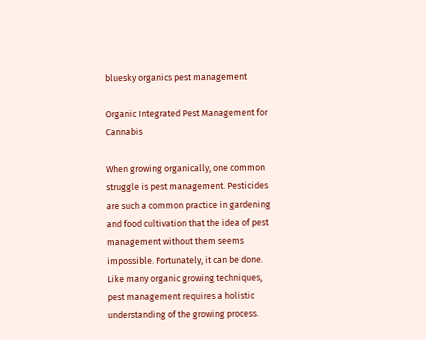bluesky organics pest management

Organic Integrated Pest Management for Cannabis

When growing organically, one common struggle is pest management. Pesticides are such a common practice in gardening and food cultivation that the idea of pest management without them seems impossible. Fortunately, it can be done. Like many organic growing techniques, pest management requires a holistic understanding of the growing process.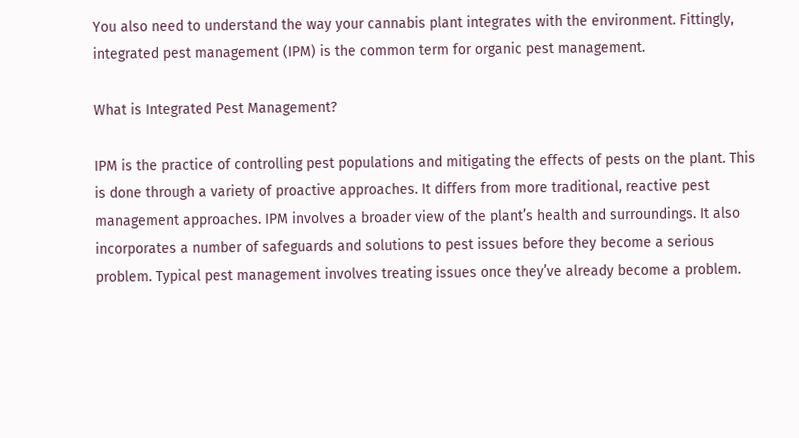You also need to understand the way your cannabis plant integrates with the environment. Fittingly, integrated pest management (IPM) is the common term for organic pest management.

What is Integrated Pest Management?

IPM is the practice of controlling pest populations and mitigating the effects of pests on the plant. This is done through a variety of proactive approaches. It differs from more traditional, reactive pest management approaches. IPM involves a broader view of the plant’s health and surroundings. It also incorporates a number of safeguards and solutions to pest issues before they become a serious problem. Typical pest management involves treating issues once they’ve already become a problem.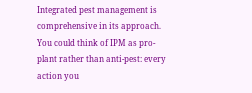Integrated pest management is comprehensive in its approach. You could think of IPM as pro-plant rather than anti-pest: every action you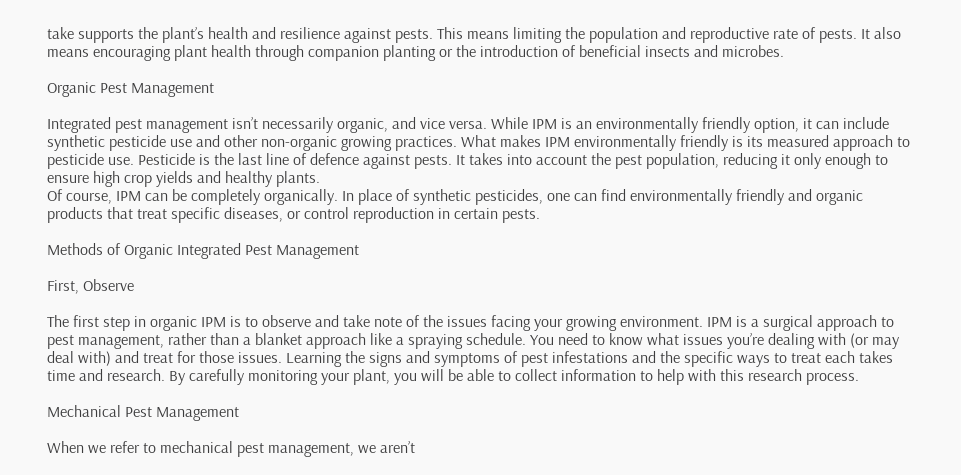take supports the plant’s health and resilience against pests. This means limiting the population and reproductive rate of pests. It also means encouraging plant health through companion planting or the introduction of beneficial insects and microbes.

Organic Pest Management

Integrated pest management isn’t necessarily organic, and vice versa. While IPM is an environmentally friendly option, it can include synthetic pesticide use and other non-organic growing practices. What makes IPM environmentally friendly is its measured approach to pesticide use. Pesticide is the last line of defence against pests. It takes into account the pest population, reducing it only enough to ensure high crop yields and healthy plants.
Of course, IPM can be completely organically. In place of synthetic pesticides, one can find environmentally friendly and organic products that treat specific diseases, or control reproduction in certain pests.

Methods of Organic Integrated Pest Management

First, Observe

The first step in organic IPM is to observe and take note of the issues facing your growing environment. IPM is a surgical approach to pest management, rather than a blanket approach like a spraying schedule. You need to know what issues you’re dealing with (or may deal with) and treat for those issues. Learning the signs and symptoms of pest infestations and the specific ways to treat each takes time and research. By carefully monitoring your plant, you will be able to collect information to help with this research process.

Mechanical Pest Management

When we refer to mechanical pest management, we aren’t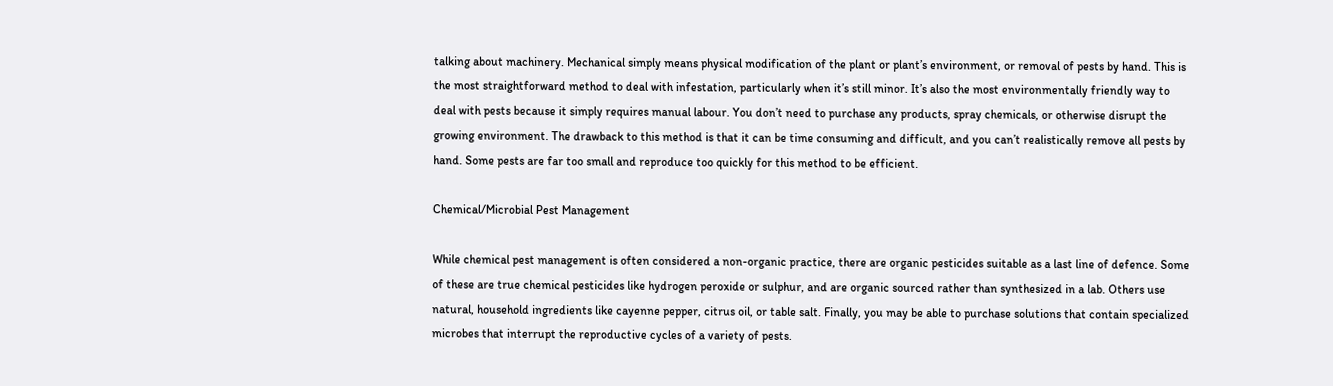talking about machinery. Mechanical simply means physical modification of the plant or plant’s environment, or removal of pests by hand. This is the most straightforward method to deal with infestation, particularly when it’s still minor. It’s also the most environmentally friendly way to deal with pests because it simply requires manual labour. You don’t need to purchase any products, spray chemicals, or otherwise disrupt the growing environment. The drawback to this method is that it can be time consuming and difficult, and you can’t realistically remove all pests by hand. Some pests are far too small and reproduce too quickly for this method to be efficient.

Chemical/Microbial Pest Management

While chemical pest management is often considered a non-organic practice, there are organic pesticides suitable as a last line of defence. Some of these are true chemical pesticides like hydrogen peroxide or sulphur, and are organic sourced rather than synthesized in a lab. Others use natural, household ingredients like cayenne pepper, citrus oil, or table salt. Finally, you may be able to purchase solutions that contain specialized microbes that interrupt the reproductive cycles of a variety of pests.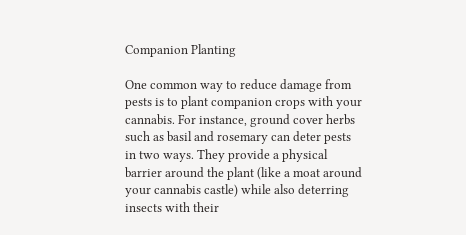Companion Planting

One common way to reduce damage from pests is to plant companion crops with your cannabis. For instance, ground cover herbs such as basil and rosemary can deter pests in two ways. They provide a physical barrier around the plant (like a moat around your cannabis castle) while also deterring insects with their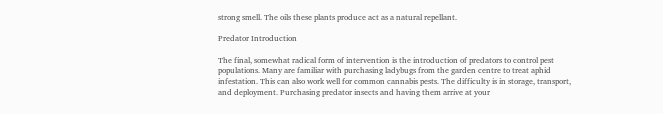strong smell. The oils these plants produce act as a natural repellant.

Predator Introduction

The final, somewhat radical form of intervention is the introduction of predators to control pest populations. Many are familiar with purchasing ladybugs from the garden centre to treat aphid infestation. This can also work well for common cannabis pests. The difficulty is in storage, transport, and deployment. Purchasing predator insects and having them arrive at your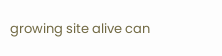growing site alive can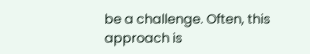be a challenge. Often, this approach is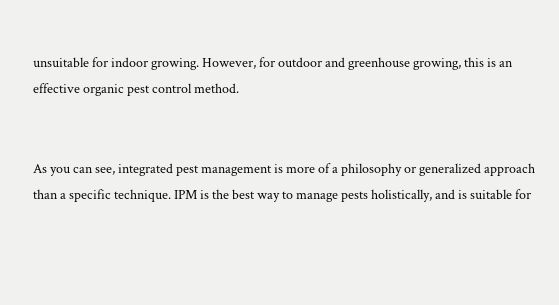unsuitable for indoor growing. However, for outdoor and greenhouse growing, this is an effective organic pest control method.


As you can see, integrated pest management is more of a philosophy or generalized approach than a specific technique. IPM is the best way to manage pests holistically, and is suitable for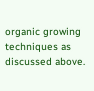organic growing techniques as discussed above.